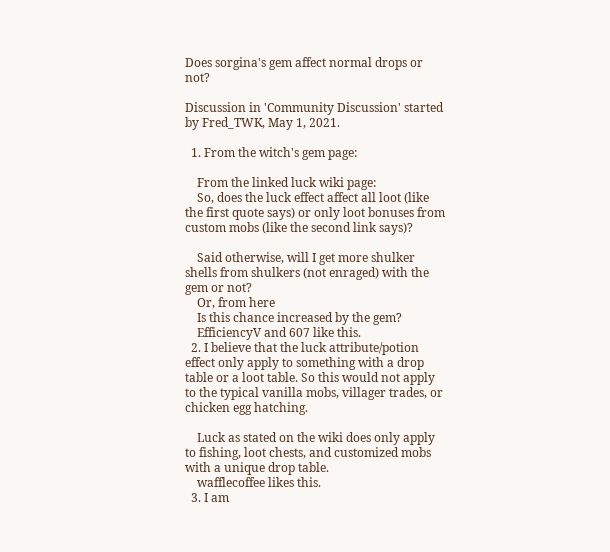Does sorgina's gem affect normal drops or not?

Discussion in 'Community Discussion' started by Fred_TWK, May 1, 2021.

  1. From the witch's gem page:

    From the linked luck wiki page:
    So, does the luck effect affect all loot (like the first quote says) or only loot bonuses from custom mobs (like the second link says)?

    Said otherwise, will I get more shulker shells from shulkers (not enraged) with the gem or not?
    Or, from here
    Is this chance increased by the gem?
    EfficiencyV and 607 like this.
  2. I believe that the luck attribute/potion effect only apply to something with a drop table or a loot table. So this would not apply to the typical vanilla mobs, villager trades, or chicken egg hatching.

    Luck as stated on the wiki does only apply to fishing, loot chests, and customized mobs with a unique drop table.
    wafflecoffee likes this.
  3. I am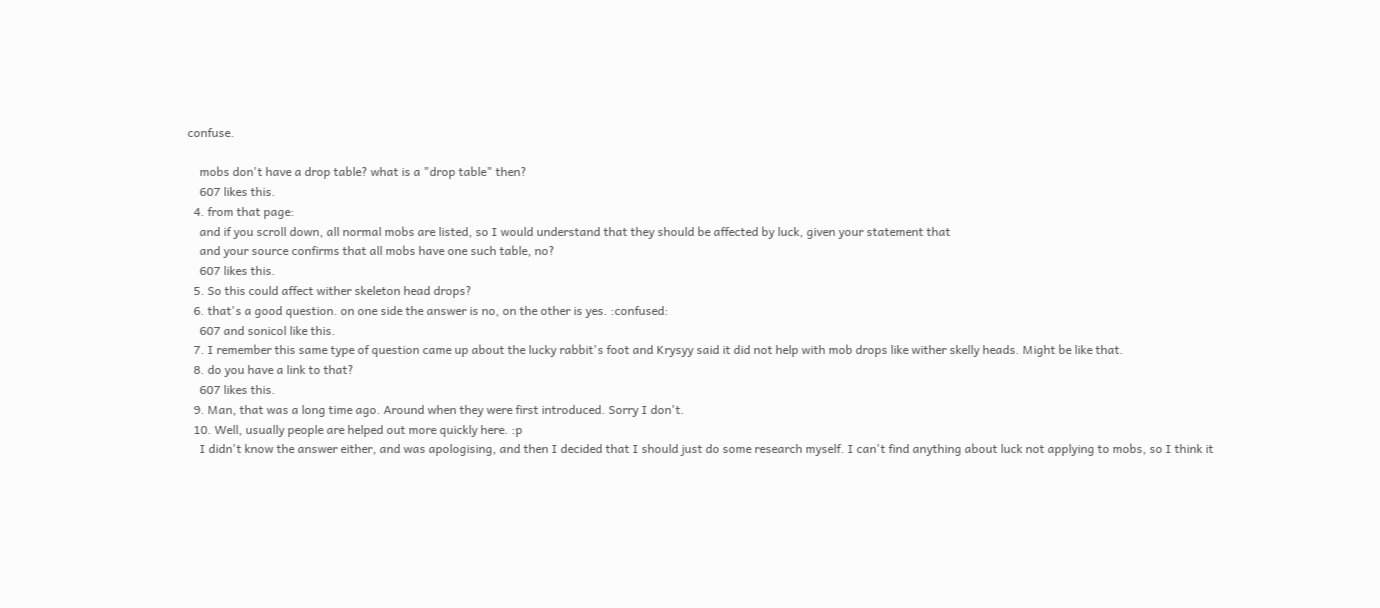confuse.

    mobs don't have a drop table? what is a "drop table" then?
    607 likes this.
  4. from that page:
    and if you scroll down, all normal mobs are listed, so I would understand that they should be affected by luck, given your statement that
    and your source confirms that all mobs have one such table, no?
    607 likes this.
  5. So this could affect wither skeleton head drops?
  6. that's a good question. on one side the answer is no, on the other is yes. :confused:
    607 and sonicol like this.
  7. I remember this same type of question came up about the lucky rabbit's foot and Krysyy said it did not help with mob drops like wither skelly heads. Might be like that.
  8. do you have a link to that?
    607 likes this.
  9. Man, that was a long time ago. Around when they were first introduced. Sorry I don't.
  10. Well, usually people are helped out more quickly here. :p
    I didn't know the answer either, and was apologising, and then I decided that I should just do some research myself. I can't find anything about luck not applying to mobs, so I think it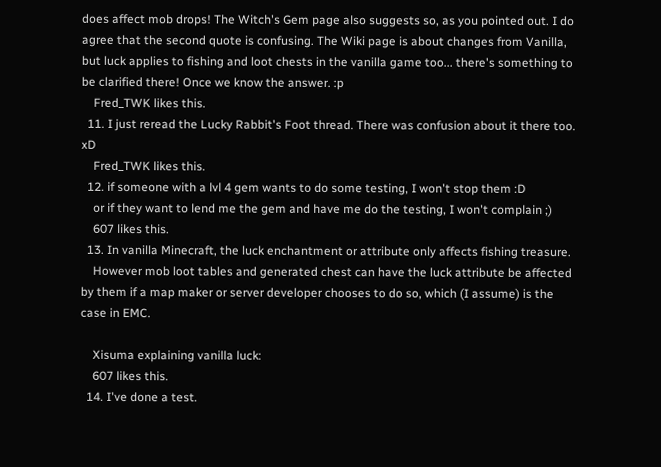does affect mob drops! The Witch's Gem page also suggests so, as you pointed out. I do agree that the second quote is confusing. The Wiki page is about changes from Vanilla, but luck applies to fishing and loot chests in the vanilla game too... there's something to be clarified there! Once we know the answer. :p
    Fred_TWK likes this.
  11. I just reread the Lucky Rabbit's Foot thread. There was confusion about it there too. xD
    Fred_TWK likes this.
  12. if someone with a lvl 4 gem wants to do some testing, I won't stop them :D
    or if they want to lend me the gem and have me do the testing, I won't complain ;)
    607 likes this.
  13. In vanilla Minecraft, the luck enchantment or attribute only affects fishing treasure.
    However mob loot tables and generated chest can have the luck attribute be affected by them if a map maker or server developer chooses to do so, which (I assume) is the case in EMC.

    Xisuma explaining vanilla luck:
    607 likes this.
  14. I've done a test.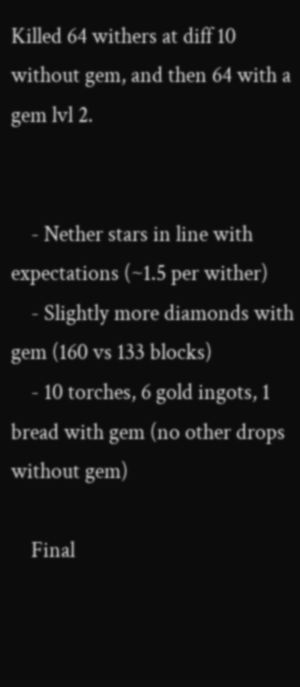Killed 64 withers at diff 10 without gem, and then 64 with a gem lvl 2.


    - Nether stars in line with expectations (~1.5 per wither)
    - Slightly more diamonds with gem (160 vs 133 blocks)
    - 10 torches, 6 gold ingots, 1 bread with gem (no other drops without gem)

    Final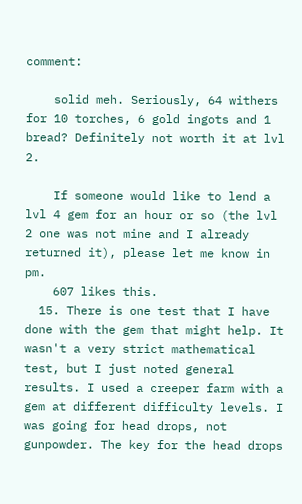comment:

    solid meh. Seriously, 64 withers for 10 torches, 6 gold ingots and 1 bread? Definitely not worth it at lvl 2.

    If someone would like to lend a lvl 4 gem for an hour or so (the lvl 2 one was not mine and I already returned it), please let me know in pm.
    607 likes this.
  15. There is one test that I have done with the gem that might help. It wasn't a very strict mathematical test, but I just noted general results. I used a creeper farm with a gem at different difficulty levels. I was going for head drops, not gunpowder. The key for the head drops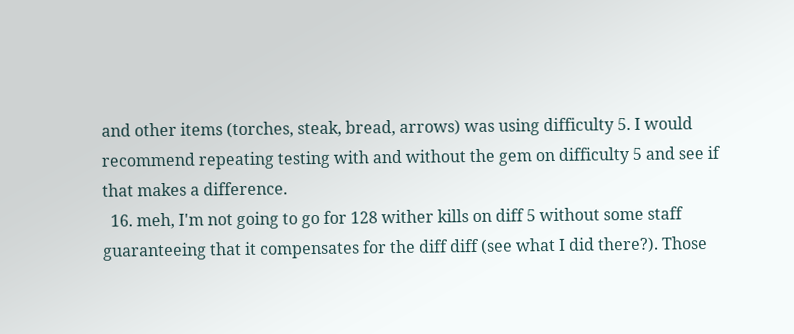and other items (torches, steak, bread, arrows) was using difficulty 5. I would recommend repeating testing with and without the gem on difficulty 5 and see if that makes a difference.
  16. meh, I'm not going to go for 128 wither kills on diff 5 without some staff guaranteeing that it compensates for the diff diff (see what I did there?). Those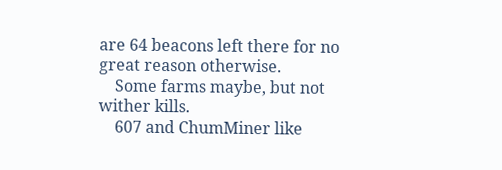are 64 beacons left there for no great reason otherwise.
    Some farms maybe, but not wither kills.
    607 and ChumMiner like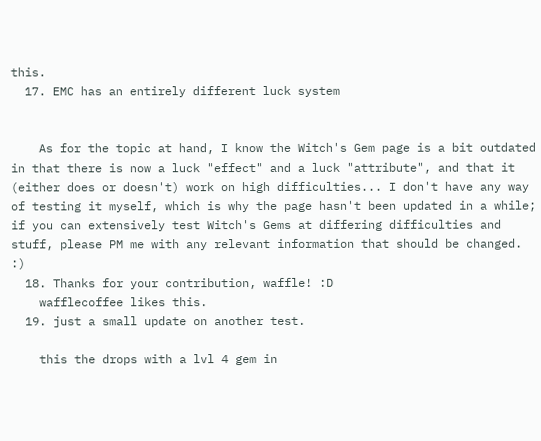this.
  17. EMC has an entirely different luck system


    As for the topic at hand, I know the Witch's Gem page is a bit outdated in that there is now a luck "effect" and a luck "attribute", and that it (either does or doesn't) work on high difficulties... I don't have any way of testing it myself, which is why the page hasn't been updated in a while; if you can extensively test Witch's Gems at differing difficulties and stuff, please PM me with any relevant information that should be changed. :)
  18. Thanks for your contribution, waffle! :D
    wafflecoffee likes this.
  19. just a small update on another test.

    this the drops with a lvl 4 gem in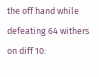the off hand while defeating 64 withers on diff 10: